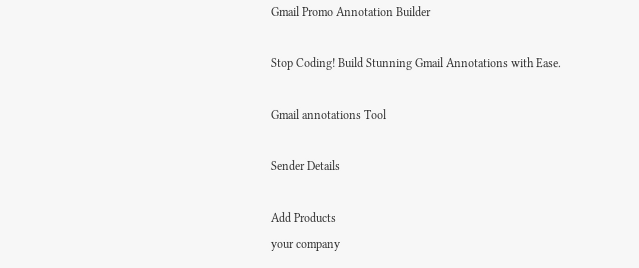Gmail Promo Annotation Builder

Stop Coding! Build Stunning Gmail Annotations with Ease.

Gmail annotations Tool

Sender Details

Add Products
your company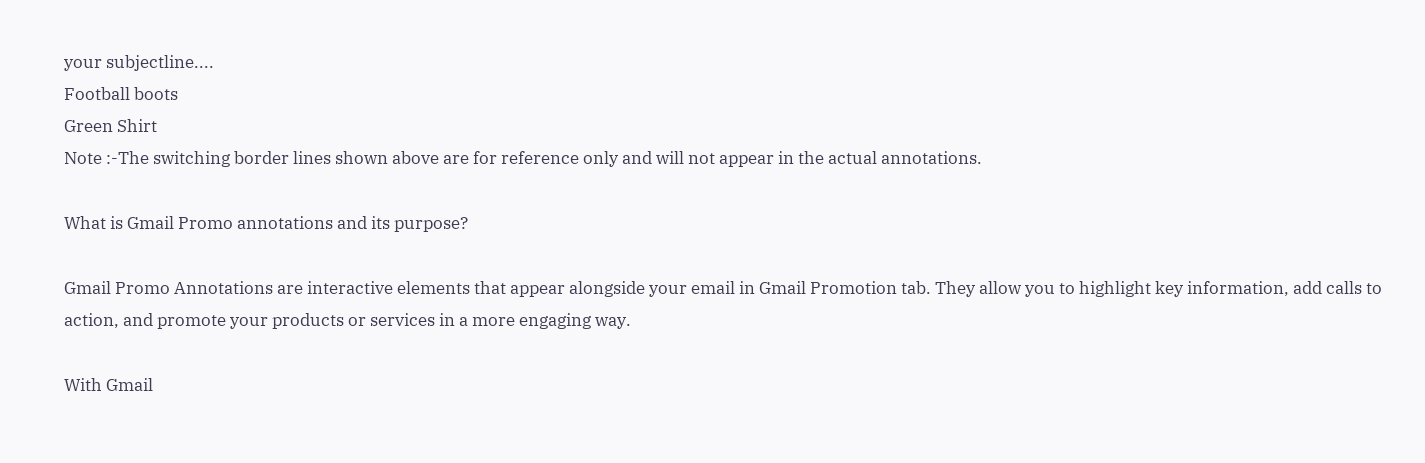your subjectline....
Football boots
Green Shirt
Note :-The switching border lines shown above are for reference only and will not appear in the actual annotations.

What is Gmail Promo annotations and its purpose?

Gmail Promo Annotations are interactive elements that appear alongside your email in Gmail Promotion tab. They allow you to highlight key information, add calls to action, and promote your products or services in a more engaging way.

With Gmail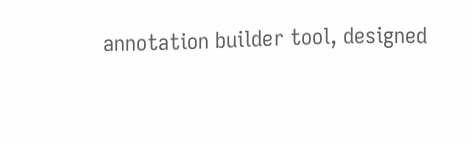annotation builder tool, designed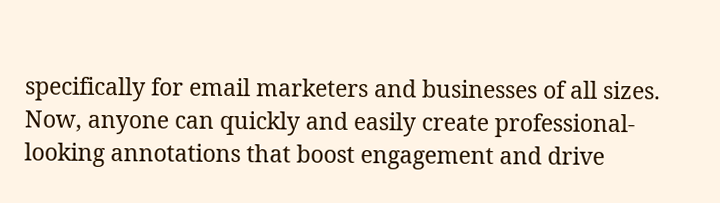specifically for email marketers and businesses of all sizes. Now, anyone can quickly and easily create professional-looking annotations that boost engagement and drive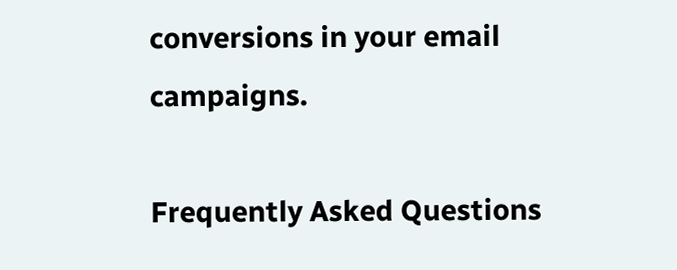conversions in your email campaigns.

Frequently Asked Questions